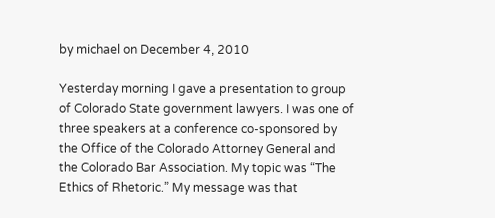by michael on December 4, 2010

Yesterday morning I gave a presentation to group of Colorado State government lawyers. I was one of three speakers at a conference co-sponsored by the Office of the Colorado Attorney General and the Colorado Bar Association. My topic was “The Ethics of Rhetoric.” My message was that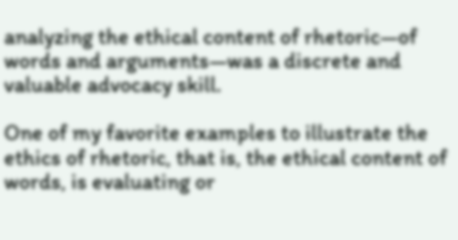analyzing the ethical content of rhetoric—of words and arguments—was a discrete and valuable advocacy skill.

One of my favorite examples to illustrate the ethics of rhetoric, that is, the ethical content of words, is evaluating or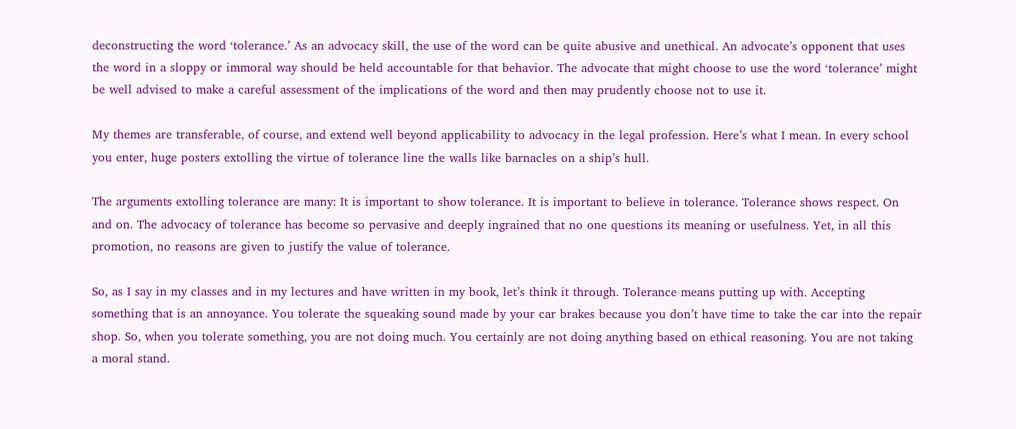deconstructing the word ‘tolerance.’ As an advocacy skill, the use of the word can be quite abusive and unethical. An advocate’s opponent that uses the word in a sloppy or immoral way should be held accountable for that behavior. The advocate that might choose to use the word ‘tolerance’ might be well advised to make a careful assessment of the implications of the word and then may prudently choose not to use it.

My themes are transferable, of course, and extend well beyond applicability to advocacy in the legal profession. Here’s what I mean. In every school you enter, huge posters extolling the virtue of tolerance line the walls like barnacles on a ship’s hull.

The arguments extolling tolerance are many: It is important to show tolerance. It is important to believe in tolerance. Tolerance shows respect. On and on. The advocacy of tolerance has become so pervasive and deeply ingrained that no one questions its meaning or usefulness. Yet, in all this promotion, no reasons are given to justify the value of tolerance.

So, as I say in my classes and in my lectures and have written in my book, let’s think it through. Tolerance means putting up with. Accepting something that is an annoyance. You tolerate the squeaking sound made by your car brakes because you don’t have time to take the car into the repair shop. So, when you tolerate something, you are not doing much. You certainly are not doing anything based on ethical reasoning. You are not taking a moral stand.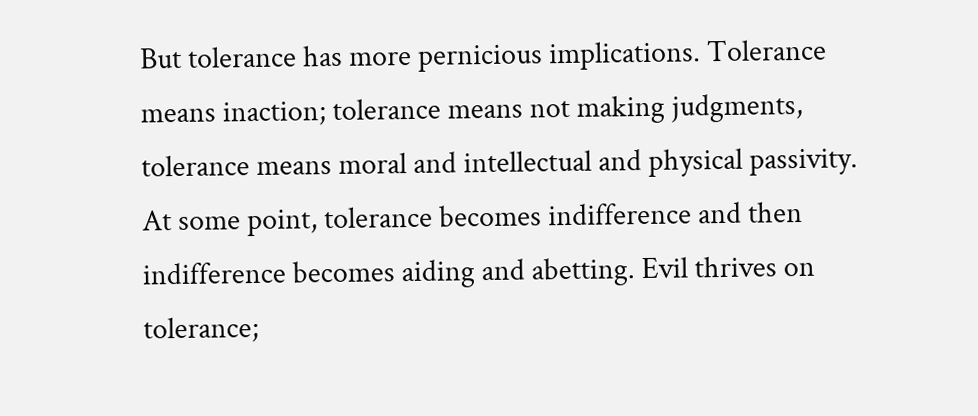But tolerance has more pernicious implications. Tolerance means inaction; tolerance means not making judgments, tolerance means moral and intellectual and physical passivity. At some point, tolerance becomes indifference and then indifference becomes aiding and abetting. Evil thrives on tolerance;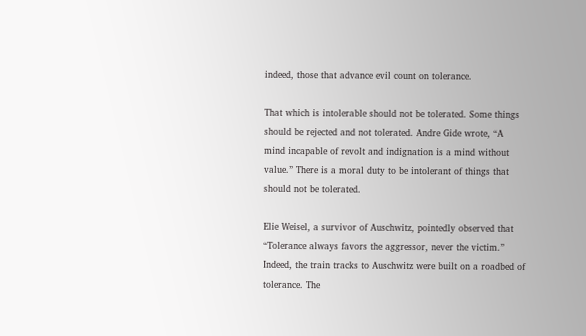indeed, those that advance evil count on tolerance.

That which is intolerable should not be tolerated. Some things should be rejected and not tolerated. Andre Gide wrote, “A mind incapable of revolt and indignation is a mind without value.” There is a moral duty to be intolerant of things that should not be tolerated.

Elie Weisel, a survivor of Auschwitz, pointedly observed that “Tolerance always favors the aggressor, never the victim.” Indeed, the train tracks to Auschwitz were built on a roadbed of tolerance. The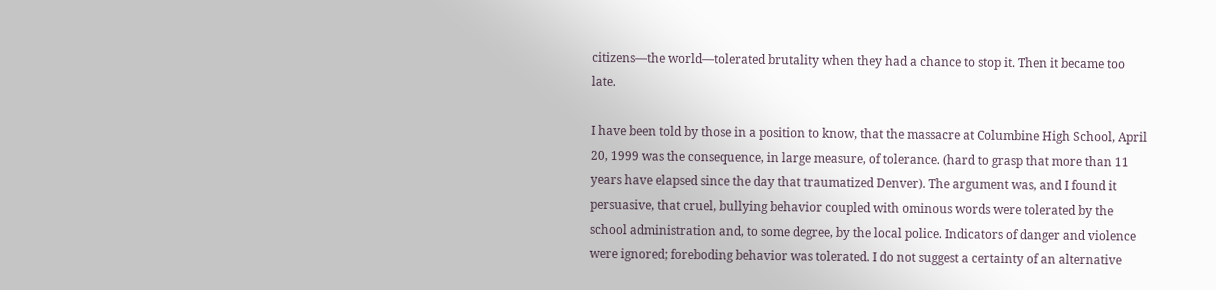citizens—the world—tolerated brutality when they had a chance to stop it. Then it became too late.

I have been told by those in a position to know, that the massacre at Columbine High School, April 20, 1999 was the consequence, in large measure, of tolerance. (hard to grasp that more than 11 years have elapsed since the day that traumatized Denver). The argument was, and I found it persuasive, that cruel, bullying behavior coupled with ominous words were tolerated by the school administration and, to some degree, by the local police. Indicators of danger and violence were ignored; foreboding behavior was tolerated. I do not suggest a certainty of an alternative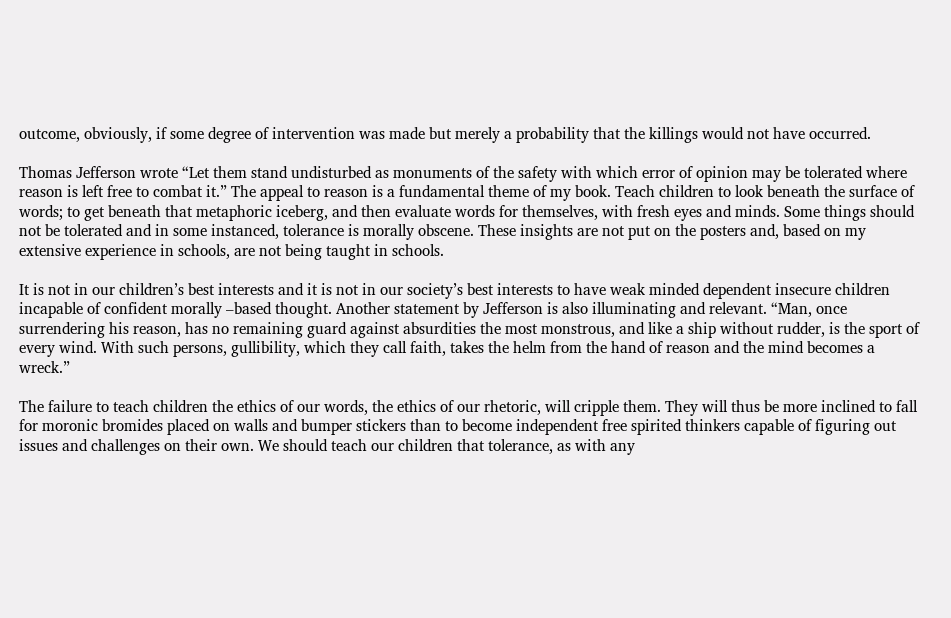outcome, obviously, if some degree of intervention was made but merely a probability that the killings would not have occurred.

Thomas Jefferson wrote “Let them stand undisturbed as monuments of the safety with which error of opinion may be tolerated where reason is left free to combat it.” The appeal to reason is a fundamental theme of my book. Teach children to look beneath the surface of words; to get beneath that metaphoric iceberg, and then evaluate words for themselves, with fresh eyes and minds. Some things should not be tolerated and in some instanced, tolerance is morally obscene. These insights are not put on the posters and, based on my extensive experience in schools, are not being taught in schools.

It is not in our children’s best interests and it is not in our society’s best interests to have weak minded dependent insecure children incapable of confident morally –based thought. Another statement by Jefferson is also illuminating and relevant. “Man, once surrendering his reason, has no remaining guard against absurdities the most monstrous, and like a ship without rudder, is the sport of every wind. With such persons, gullibility, which they call faith, takes the helm from the hand of reason and the mind becomes a wreck.”

The failure to teach children the ethics of our words, the ethics of our rhetoric, will cripple them. They will thus be more inclined to fall for moronic bromides placed on walls and bumper stickers than to become independent free spirited thinkers capable of figuring out issues and challenges on their own. We should teach our children that tolerance, as with any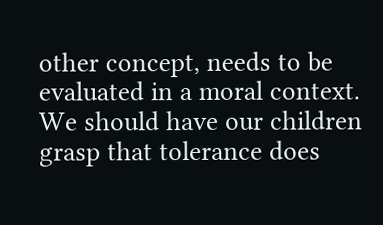other concept, needs to be evaluated in a moral context. We should have our children grasp that tolerance does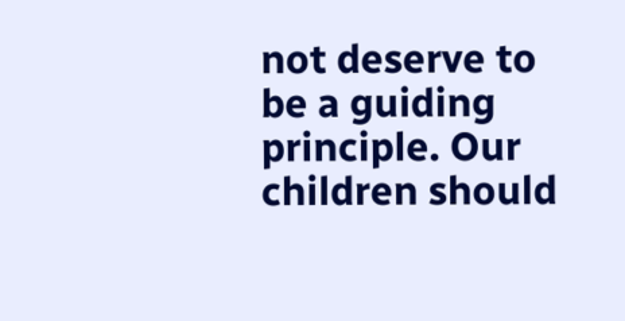not deserve to be a guiding principle. Our children should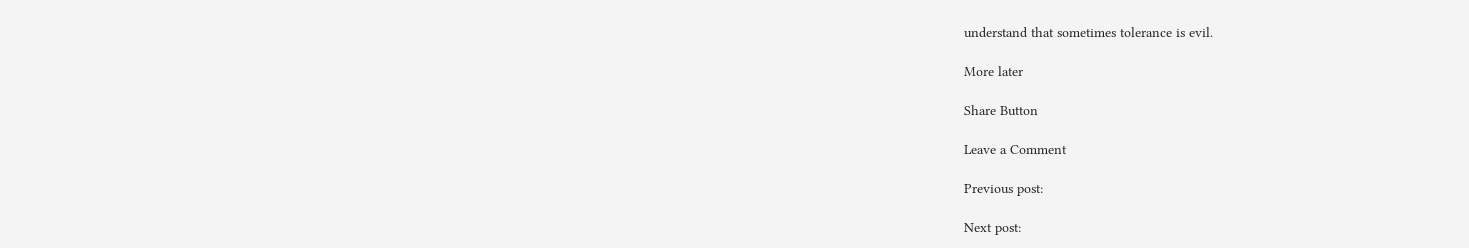understand that sometimes tolerance is evil.

More later

Share Button

Leave a Comment

Previous post:

Next post: